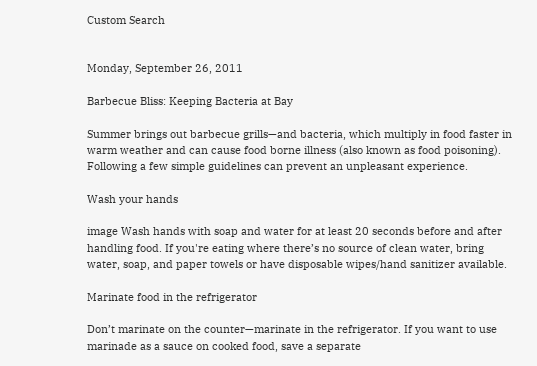Custom Search


Monday, September 26, 2011

Barbecue Bliss: Keeping Bacteria at Bay

Summer brings out barbecue grills—and bacteria, which multiply in food faster in warm weather and can cause food borne illness (also known as food poisoning). Following a few simple guidelines can prevent an unpleasant experience.

Wash your hands

image Wash hands with soap and water for at least 20 seconds before and after handling food. If you're eating where there’s no source of clean water, bring water, soap, and paper towels or have disposable wipes/hand sanitizer available.

Marinate food in the refrigerator

Don’t marinate on the counter—marinate in the refrigerator. If you want to use marinade as a sauce on cooked food, save a separate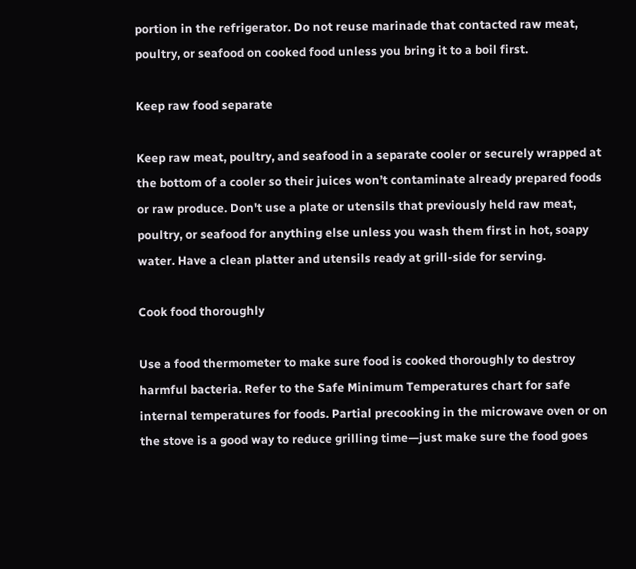portion in the refrigerator. Do not reuse marinade that contacted raw meat, poultry, or seafood on cooked food unless you bring it to a boil first.

Keep raw food separate

Keep raw meat, poultry, and seafood in a separate cooler or securely wrapped at the bottom of a cooler so their juices won’t contaminate already prepared foods or raw produce. Don't use a plate or utensils that previously held raw meat, poultry, or seafood for anything else unless you wash them first in hot, soapy water. Have a clean platter and utensils ready at grill-side for serving.

Cook food thoroughly

Use a food thermometer to make sure food is cooked thoroughly to destroy harmful bacteria. Refer to the Safe Minimum Temperatures chart for safe internal temperatures for foods. Partial precooking in the microwave oven or on the stove is a good way to reduce grilling time—just make sure the food goes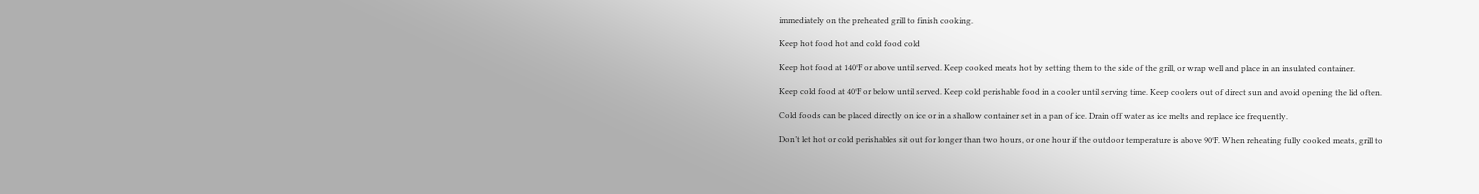immediately on the preheated grill to finish cooking.

Keep hot food hot and cold food cold

Keep hot food at 140°F or above until served. Keep cooked meats hot by setting them to the side of the grill, or wrap well and place in an insulated container.

Keep cold food at 40°F or below until served. Keep cold perishable food in a cooler until serving time. Keep coolers out of direct sun and avoid opening the lid often.

Cold foods can be placed directly on ice or in a shallow container set in a pan of ice. Drain off water as ice melts and replace ice frequently.

Don’t let hot or cold perishables sit out for longer than two hours, or one hour if the outdoor temperature is above 90°F. When reheating fully cooked meats, grill to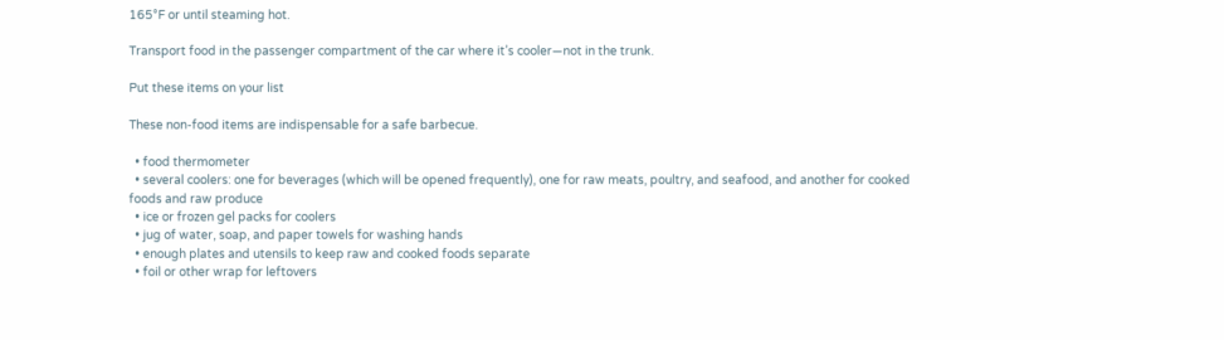165°F or until steaming hot.

Transport food in the passenger compartment of the car where it’s cooler—not in the trunk.

Put these items on your list

These non-food items are indispensable for a safe barbecue.

  • food thermometer
  • several coolers: one for beverages (which will be opened frequently), one for raw meats, poultry, and seafood, and another for cooked foods and raw produce
  • ice or frozen gel packs for coolers
  • jug of water, soap, and paper towels for washing hands
  • enough plates and utensils to keep raw and cooked foods separate
  • foil or other wrap for leftovers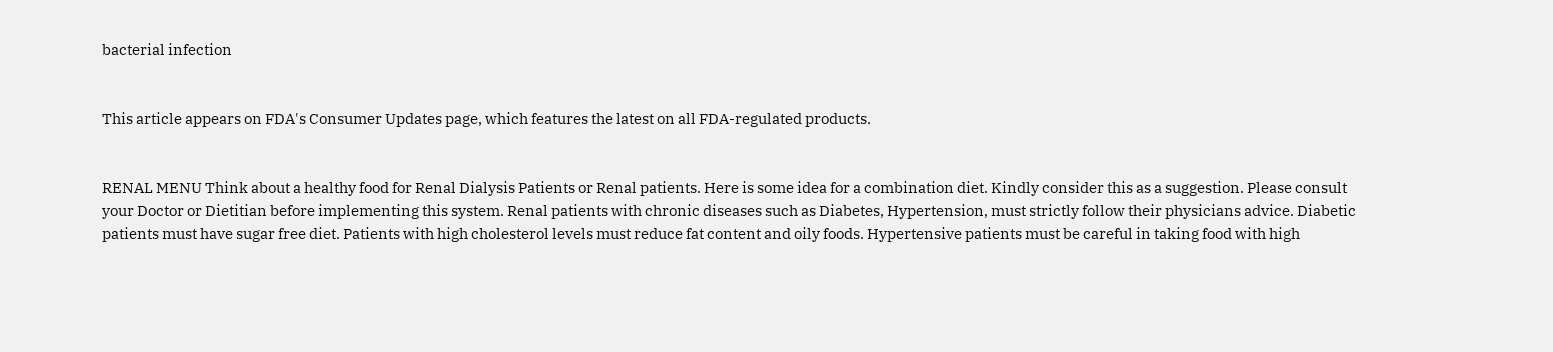bacterial infection


This article appears on FDA's Consumer Updates page, which features the latest on all FDA-regulated products.


RENAL MENU Think about a healthy food for Renal Dialysis Patients or Renal patients. Here is some idea for a combination diet. Kindly consider this as a suggestion. Please consult your Doctor or Dietitian before implementing this system. Renal patients with chronic diseases such as Diabetes, Hypertension, must strictly follow their physicians advice. Diabetic patients must have sugar free diet. Patients with high cholesterol levels must reduce fat content and oily foods. Hypertensive patients must be careful in taking food with high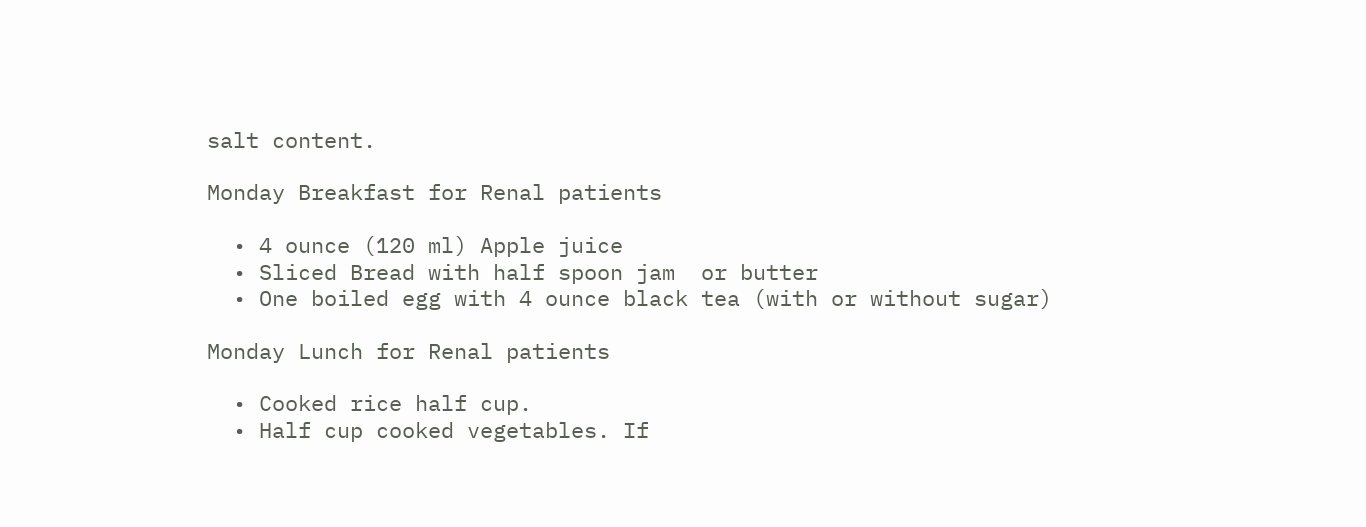salt content.

Monday Breakfast for Renal patients

  • 4 ounce (120 ml) Apple juice
  • Sliced Bread with half spoon jam  or butter
  • One boiled egg with 4 ounce black tea (with or without sugar)

Monday Lunch for Renal patients

  • Cooked rice half cup.
  • Half cup cooked vegetables. If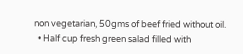non vegetarian, 50gms of beef fried without oil.
  • Half cup fresh green salad filled with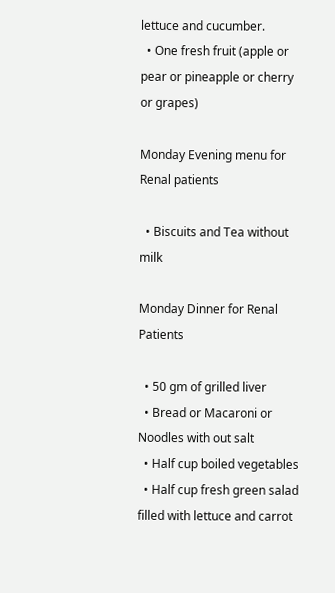lettuce and cucumber.
  • One fresh fruit (apple or pear or pineapple or cherry or grapes)

Monday Evening menu for Renal patients

  • Biscuits and Tea without milk

Monday Dinner for Renal Patients

  • 50 gm of grilled liver
  • Bread or Macaroni or Noodles with out salt
  • Half cup boiled vegetables
  • Half cup fresh green salad filled with lettuce and carrot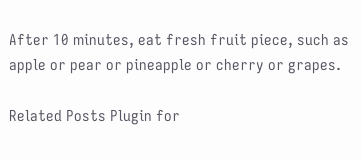After 10 minutes, eat fresh fruit piece, such as apple or pear or pineapple or cherry or grapes.

Related Posts Plugin for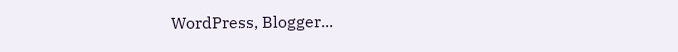WordPress, Blogger...